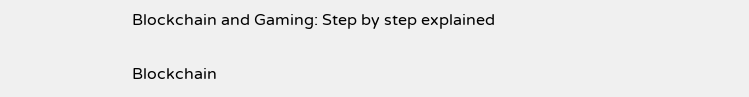Blockchain and Gaming: Step by step explained

Blockchain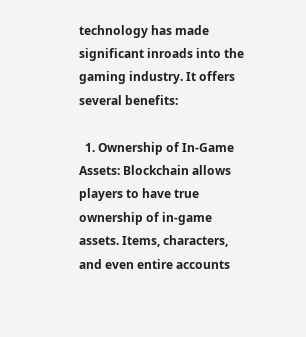technology has made significant inroads into the gaming industry. It offers several benefits:

  1. Ownership of In-Game Assets: Blockchain allows players to have true ownership of in-game assets. Items, characters, and even entire accounts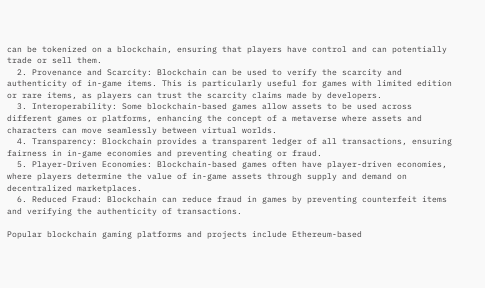can be tokenized on a blockchain, ensuring that players have control and can potentially trade or sell them.
  2. Provenance and Scarcity: Blockchain can be used to verify the scarcity and authenticity of in-game items. This is particularly useful for games with limited edition or rare items, as players can trust the scarcity claims made by developers.
  3. Interoperability: Some blockchain-based games allow assets to be used across different games or platforms, enhancing the concept of a metaverse where assets and characters can move seamlessly between virtual worlds.
  4. Transparency: Blockchain provides a transparent ledger of all transactions, ensuring fairness in in-game economies and preventing cheating or fraud.
  5. Player-Driven Economies: Blockchain-based games often have player-driven economies, where players determine the value of in-game assets through supply and demand on decentralized marketplaces.
  6. Reduced Fraud: Blockchain can reduce fraud in games by preventing counterfeit items and verifying the authenticity of transactions.

Popular blockchain gaming platforms and projects include Ethereum-based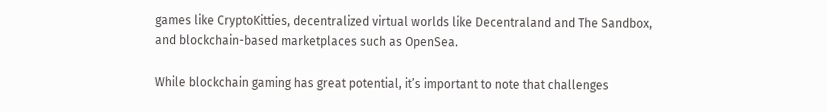games like CryptoKitties, decentralized virtual worlds like Decentraland and The Sandbox, and blockchain-based marketplaces such as OpenSea.

While blockchain gaming has great potential, it’s important to note that challenges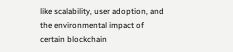like scalability, user adoption, and the environmental impact of certain blockchain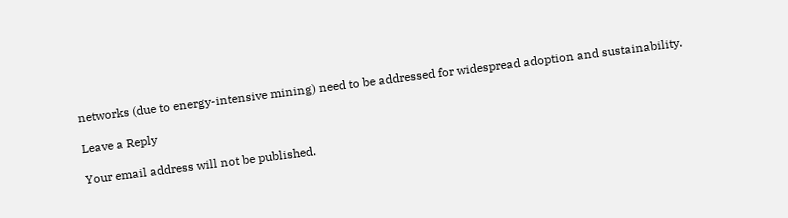networks (due to energy-intensive mining) need to be addressed for widespread adoption and sustainability.

Leave a Reply

Your email address will not be published.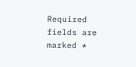Required fields are marked *